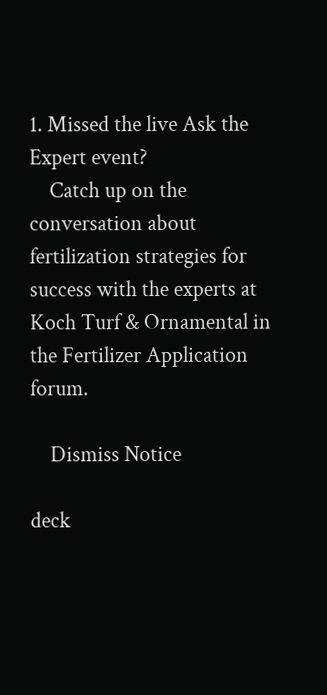1. Missed the live Ask the Expert event?
    Catch up on the conversation about fertilization strategies for success with the experts at Koch Turf & Ornamental in the Fertilizer Application forum.

    Dismiss Notice

deck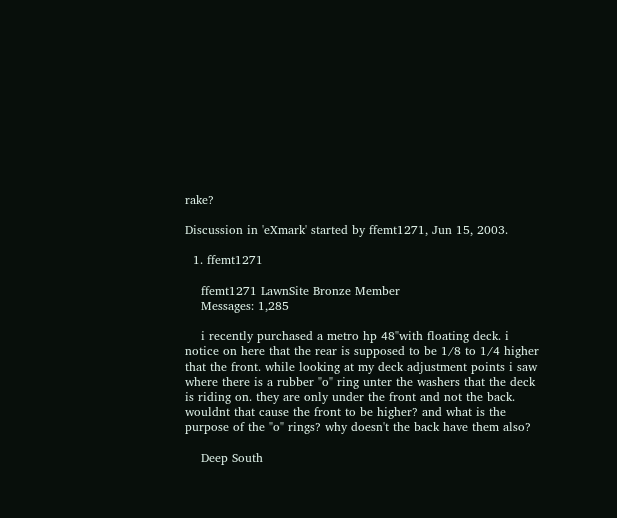rake?

Discussion in 'eXmark' started by ffemt1271, Jun 15, 2003.

  1. ffemt1271

    ffemt1271 LawnSite Bronze Member
    Messages: 1,285

    i recently purchased a metro hp 48"with floating deck. i notice on here that the rear is supposed to be 1/8 to 1/4 higher that the front. while looking at my deck adjustment points i saw where there is a rubber "o" ring unter the washers that the deck is riding on. they are only under the front and not the back. wouldnt that cause the front to be higher? and what is the purpose of the "o" rings? why doesn't the back have them also?

    Deep South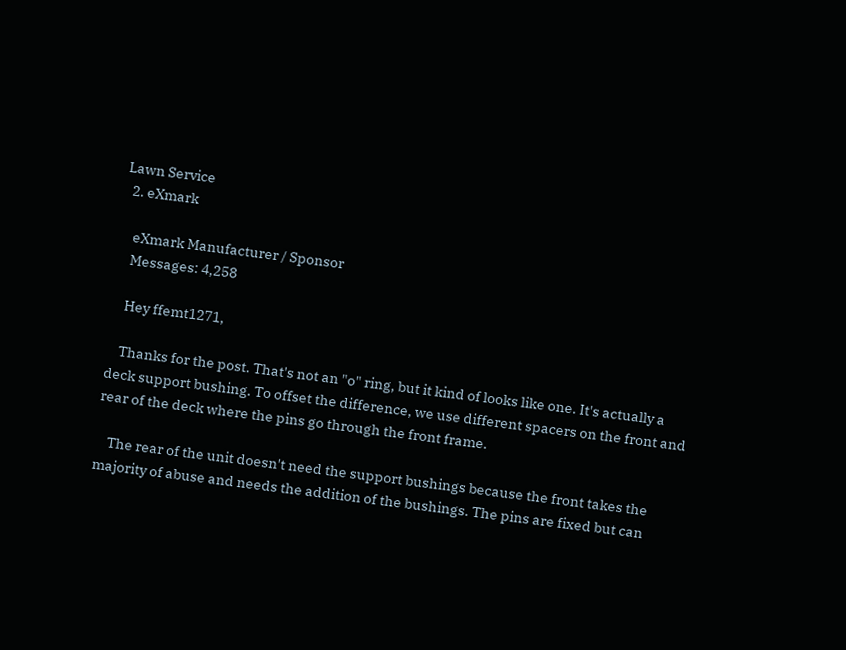Lawn Service
  2. eXmark

    eXmark Manufacturer / Sponsor
    Messages: 4,258

    Hey ffemt1271,

    Thanks for the post. That's not an "o" ring, but it kind of looks like one. It's actually a deck support bushing. To offset the difference, we use different spacers on the front and rear of the deck where the pins go through the front frame.

    The rear of the unit doesn't need the support bushings because the front takes the majority of abuse and needs the addition of the bushings. The pins are fixed but can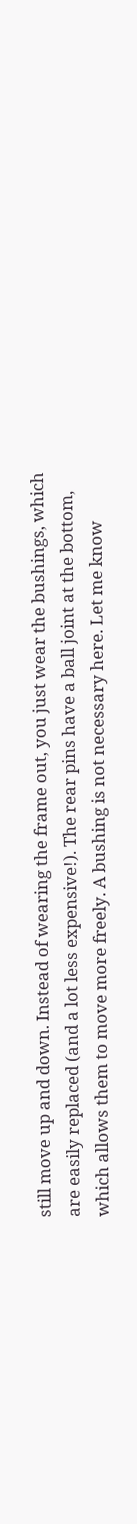still move up and down. Instead of wearing the frame out, you just wear the bushings, which are easily replaced (and a lot less expensive!). The rear pins have a ball joint at the bottom, which allows them to move more freely. A bushing is not necessary here. Let me know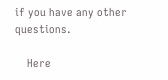if you have any other questions.

    Here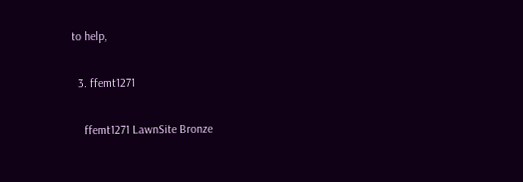to help,

  3. ffemt1271

    ffemt1271 LawnSite Bronze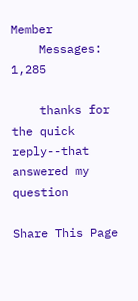Member
    Messages: 1,285

    thanks for the quick reply--that answered my question

Share This Page